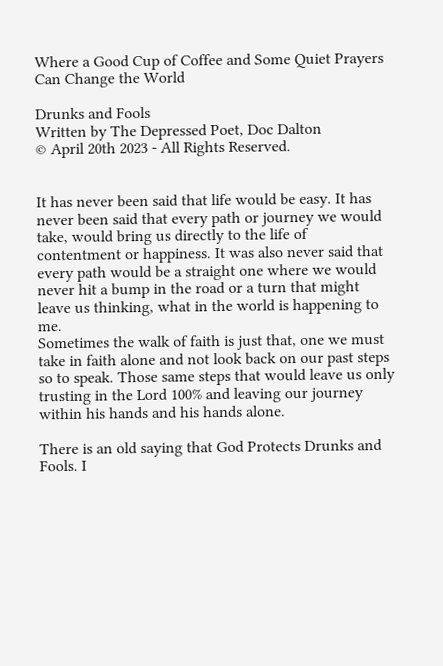Where a Good Cup of Coffee and Some Quiet Prayers Can Change the World

Drunks and Fools
Written by The Depressed Poet, Doc Dalton
© April 20th 2023 - All Rights Reserved.


It has never been said that life would be easy. It has never been said that every path or journey we would take, would bring us directly to the life of contentment or happiness. It was also never said that every path would be a straight one where we would never hit a bump in the road or a turn that might leave us thinking, what in the world is happening to me.
Sometimes the walk of faith is just that, one we must take in faith alone and not look back on our past steps so to speak. Those same steps that would leave us only trusting in the Lord 100% and leaving our journey within his hands and his hands alone.

There is an old saying that God Protects Drunks and Fools. I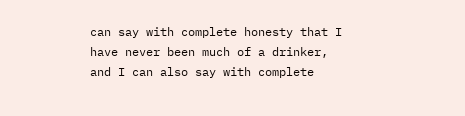can say with complete honesty that I have never been much of a drinker, and I can also say with complete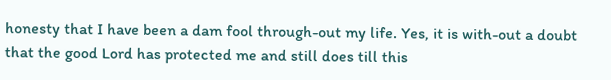honesty that I have been a dam fool through-out my life. Yes, it is with-out a doubt that the good Lord has protected me and still does till this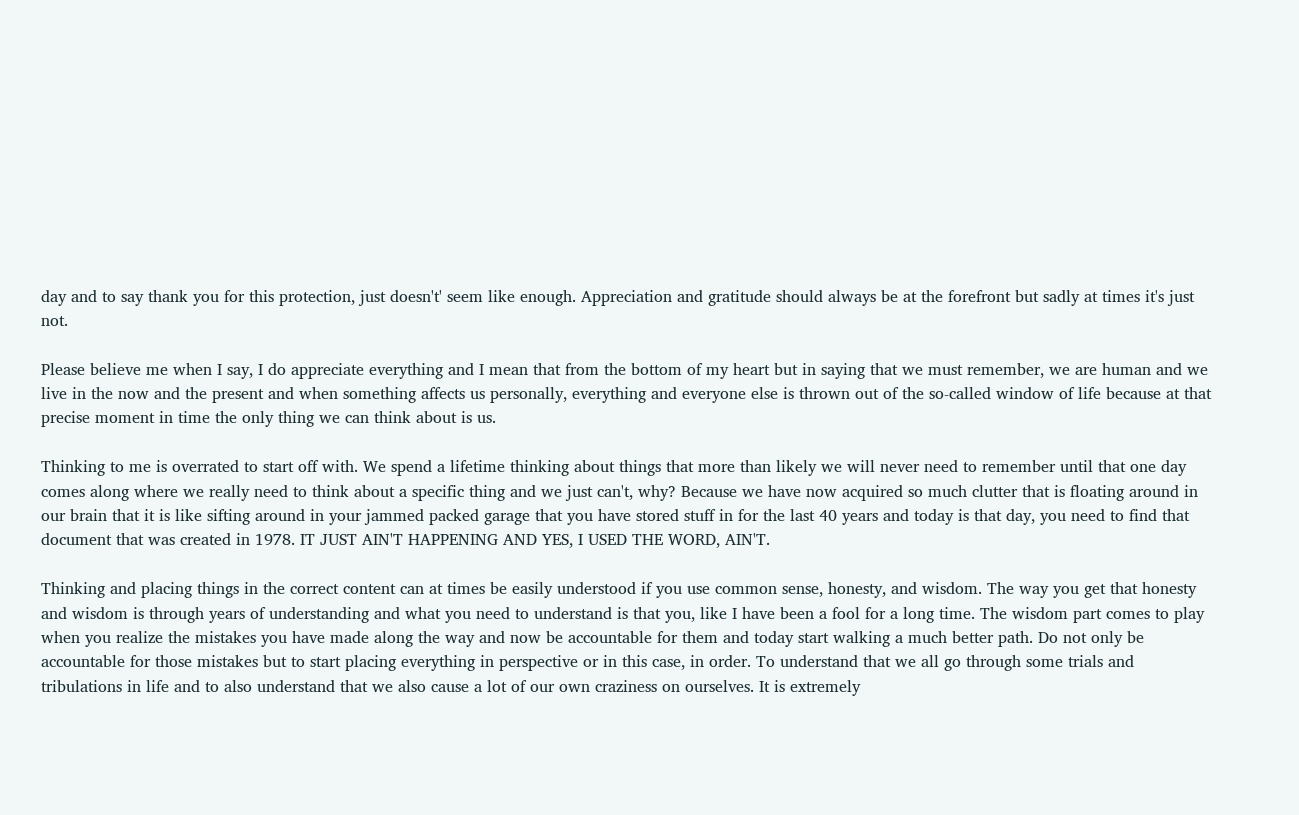day and to say thank you for this protection, just doesn't' seem like enough. Appreciation and gratitude should always be at the forefront but sadly at times it's just not.

Please believe me when I say, I do appreciate everything and I mean that from the bottom of my heart but in saying that we must remember, we are human and we live in the now and the present and when something affects us personally, everything and everyone else is thrown out of the so-called window of life because at that precise moment in time the only thing we can think about is us.

Thinking to me is overrated to start off with. We spend a lifetime thinking about things that more than likely we will never need to remember until that one day comes along where we really need to think about a specific thing and we just can't, why? Because we have now acquired so much clutter that is floating around in our brain that it is like sifting around in your jammed packed garage that you have stored stuff in for the last 40 years and today is that day, you need to find that document that was created in 1978. IT JUST AIN'T HAPPENING AND YES, I USED THE WORD, AIN'T.

Thinking and placing things in the correct content can at times be easily understood if you use common sense, honesty, and wisdom. The way you get that honesty and wisdom is through years of understanding and what you need to understand is that you, like I have been a fool for a long time. The wisdom part comes to play when you realize the mistakes you have made along the way and now be accountable for them and today start walking a much better path. Do not only be accountable for those mistakes but to start placing everything in perspective or in this case, in order. To understand that we all go through some trials and tribulations in life and to also understand that we also cause a lot of our own craziness on ourselves. It is extremely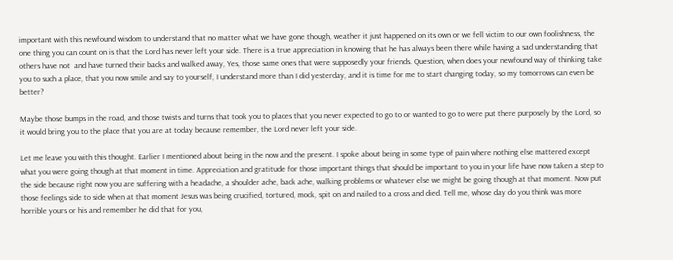important with this newfound wisdom to understand that no matter what we have gone though, weather it just happened on its own or we fell victim to our own foolishness, the one thing you can count on is that the Lord has never left your side. There is a true appreciation in knowing that he has always been there while having a sad understanding that others have not  and have turned their backs and walked away, Yes, those same ones that were supposedly your friends. Question, when does your newfound way of thinking take you to such a place, that you now smile and say to yourself, I understand more than I did yesterday, and it is time for me to start changing today, so my tomorrows can even be better?

Maybe those bumps in the road, and those twists and turns that took you to places that you never expected to go to or wanted to go to were put there purposely by the Lord, so it would bring you to the place that you are at today because remember, the Lord never left your side.

Let me leave you with this thought. Earlier I mentioned about being in the now and the present. I spoke about being in some type of pain where nothing else mattered except what you were going though at that moment in time. Appreciation and gratitude for those important things that should be important to you in your life have now taken a step to the side because right now you are suffering with a headache, a shoulder ache, back ache, walking problems or whatever else we might be going though at that moment. Now put those feelings side to side when at that moment Jesus was being crucified, tortured, mock, spit on and nailed to a cross and died. Tell me, whose day do you think was more horrible yours or his and remember he did that for you,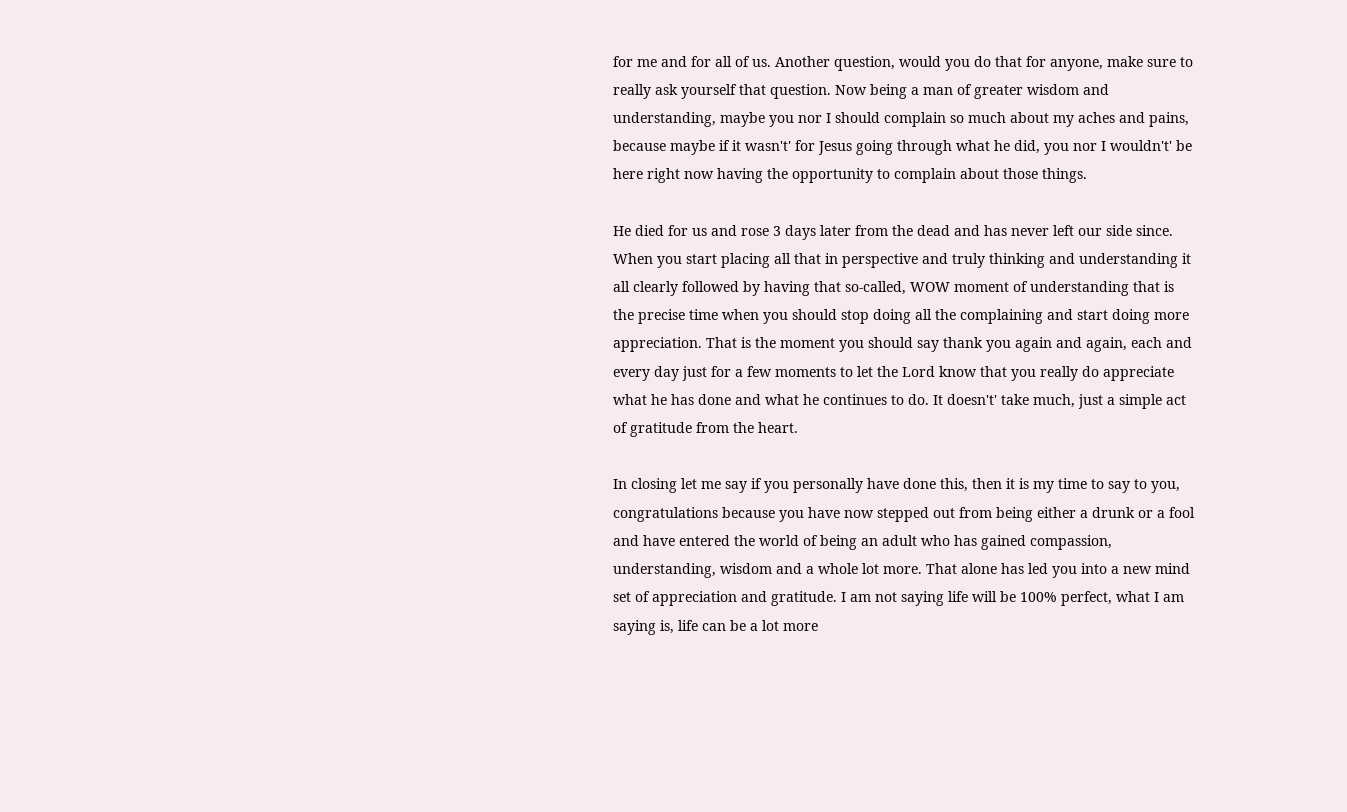for me and for all of us. Another question, would you do that for anyone, make sure to really ask yourself that question. Now being a man of greater wisdom and understanding, maybe you nor I should complain so much about my aches and pains, because maybe if it wasn't' for Jesus going through what he did, you nor I wouldn't' be here right now having the opportunity to complain about those things.

He died for us and rose 3 days later from the dead and has never left our side since. When you start placing all that in perspective and truly thinking and understanding it all clearly followed by having that so-called, WOW moment of understanding that is the precise time when you should stop doing all the complaining and start doing more appreciation. That is the moment you should say thank you again and again, each and every day just for a few moments to let the Lord know that you really do appreciate what he has done and what he continues to do. It doesn't' take much, just a simple act of gratitude from the heart.

In closing let me say if you personally have done this, then it is my time to say to you, congratulations because you have now stepped out from being either a drunk or a fool and have entered the world of being an adult who has gained compassion, understanding, wisdom and a whole lot more. That alone has led you into a new mind set of appreciation and gratitude. I am not saying life will be 100% perfect, what I am saying is, life can be a lot more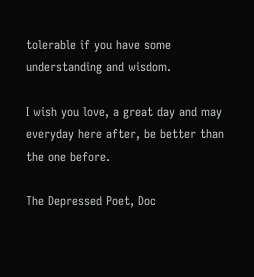tolerable if you have some understanding and wisdom.

I wish you love, a great day and may everyday here after, be better than the one before.

The Depressed Poet, Doc